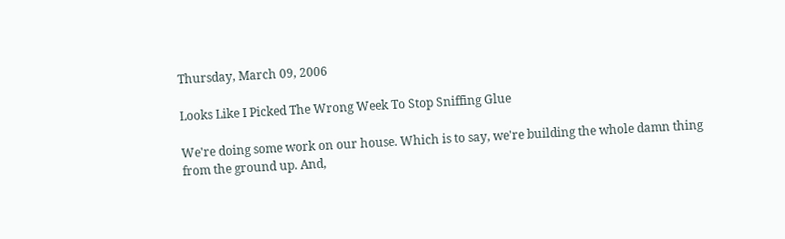Thursday, March 09, 2006

Looks Like I Picked The Wrong Week To Stop Sniffing Glue

We're doing some work on our house. Which is to say, we're building the whole damn thing from the ground up. And,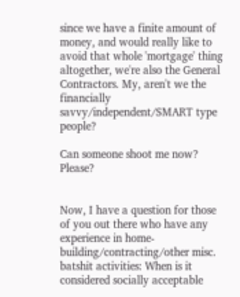since we have a finite amount of money, and would really like to avoid that whole 'mortgage' thing altogether, we're also the General Contractors. My, aren't we the financially savvy/independent/SMART type people?

Can someone shoot me now? Please?


Now, I have a question for those of you out there who have any experience in home-building/contracting/other misc. batshit activities: When is it considered socially acceptable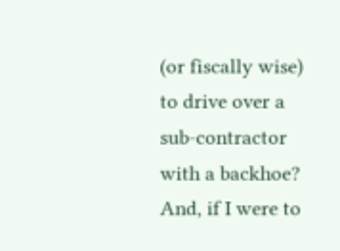(or fiscally wise) to drive over a sub-contractor with a backhoe? And, if I were to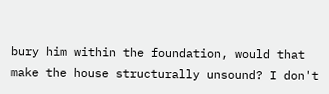bury him within the foundation, would that make the house structurally unsound? I don't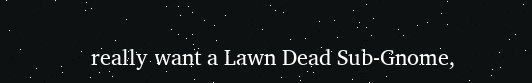really want a Lawn Dead Sub-Gnome,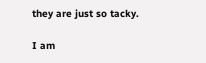they are just so tacky.

I am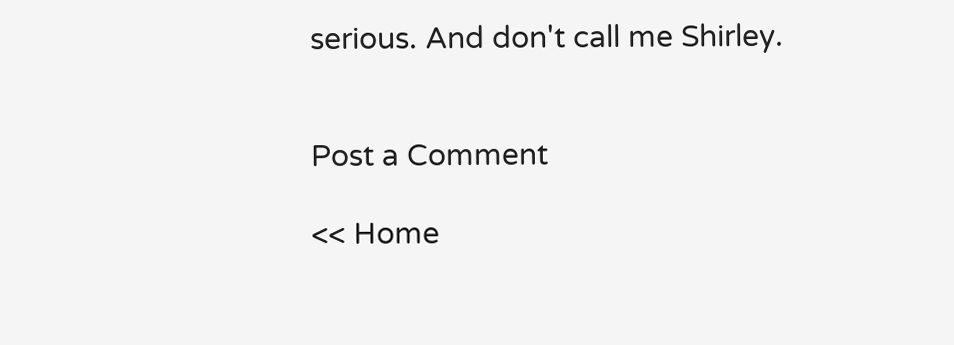serious. And don't call me Shirley.


Post a Comment

<< Home